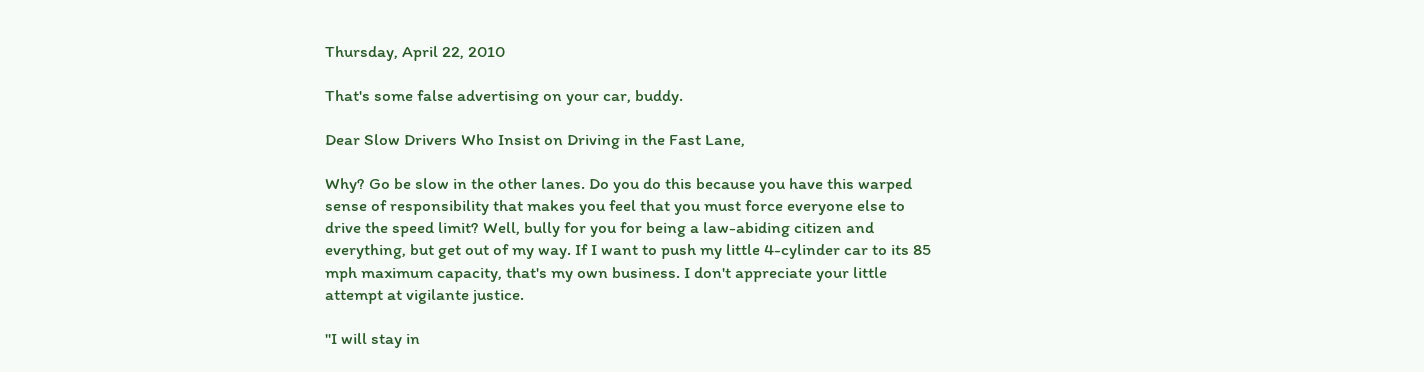Thursday, April 22, 2010

That's some false advertising on your car, buddy.

Dear Slow Drivers Who Insist on Driving in the Fast Lane,

Why? Go be slow in the other lanes. Do you do this because you have this warped sense of responsibility that makes you feel that you must force everyone else to drive the speed limit? Well, bully for you for being a law-abiding citizen and everything, but get out of my way. If I want to push my little 4-cylinder car to its 85 mph maximum capacity, that's my own business. I don't appreciate your little attempt at vigilante justice.

"I will stay in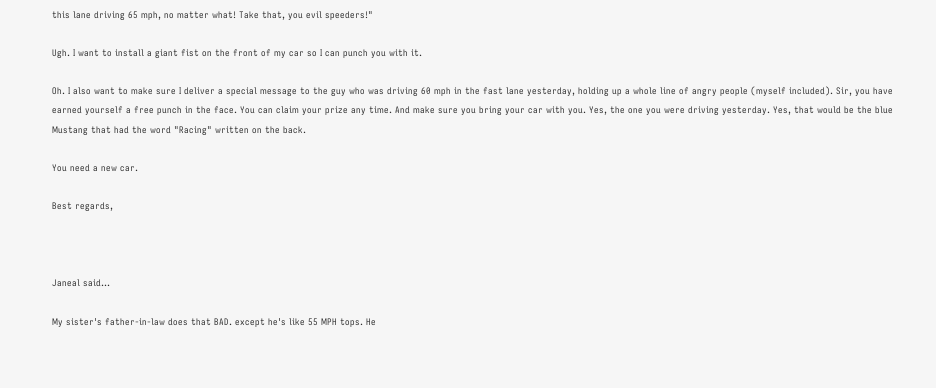this lane driving 65 mph, no matter what! Take that, you evil speeders!"

Ugh. I want to install a giant fist on the front of my car so I can punch you with it.

Oh. I also want to make sure I deliver a special message to the guy who was driving 60 mph in the fast lane yesterday, holding up a whole line of angry people (myself included). Sir, you have earned yourself a free punch in the face. You can claim your prize any time. And make sure you bring your car with you. Yes, the one you were driving yesterday. Yes, that would be the blue Mustang that had the word "Racing" written on the back.

You need a new car.

Best regards,



Janeal said...

My sister's father-in-law does that BAD. except he's like 55 MPH tops. He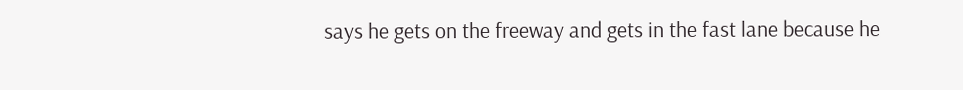says he gets on the freeway and gets in the fast lane because he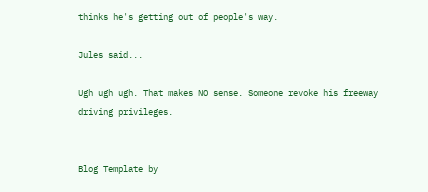thinks he's getting out of people's way.

Jules said...

Ugh ugh ugh. That makes NO sense. Someone revoke his freeway driving privileges.


Blog Template by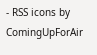- RSS icons by ComingUpForAir